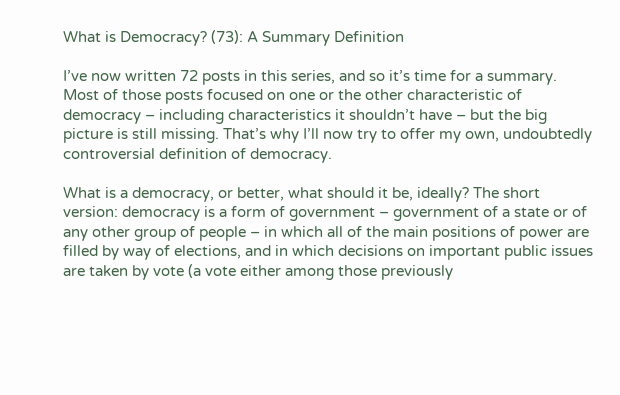What is Democracy? (73): A Summary Definition

I’ve now written 72 posts in this series, and so it’s time for a summary. Most of those posts focused on one or the other characteristic of democracy – including characteristics it shouldn’t have – but the big picture is still missing. That’s why I’ll now try to offer my own, undoubtedly controversial definition of democracy.

What is a democracy, or better, what should it be, ideally? The short version: democracy is a form of government – government of a state or of any other group of people – in which all of the main positions of power are filled by way of elections, and in which decisions on important public issues are taken by vote (a vote either among those previously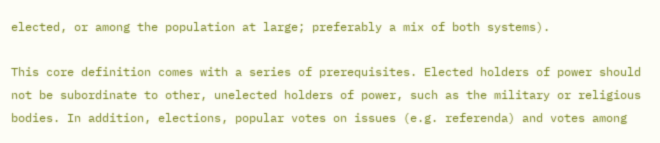elected, or among the population at large; preferably a mix of both systems).

This core definition comes with a series of prerequisites. Elected holders of power should not be subordinate to other, unelected holders of power, such as the military or religious bodies. In addition, elections, popular votes on issues (e.g. referenda) and votes among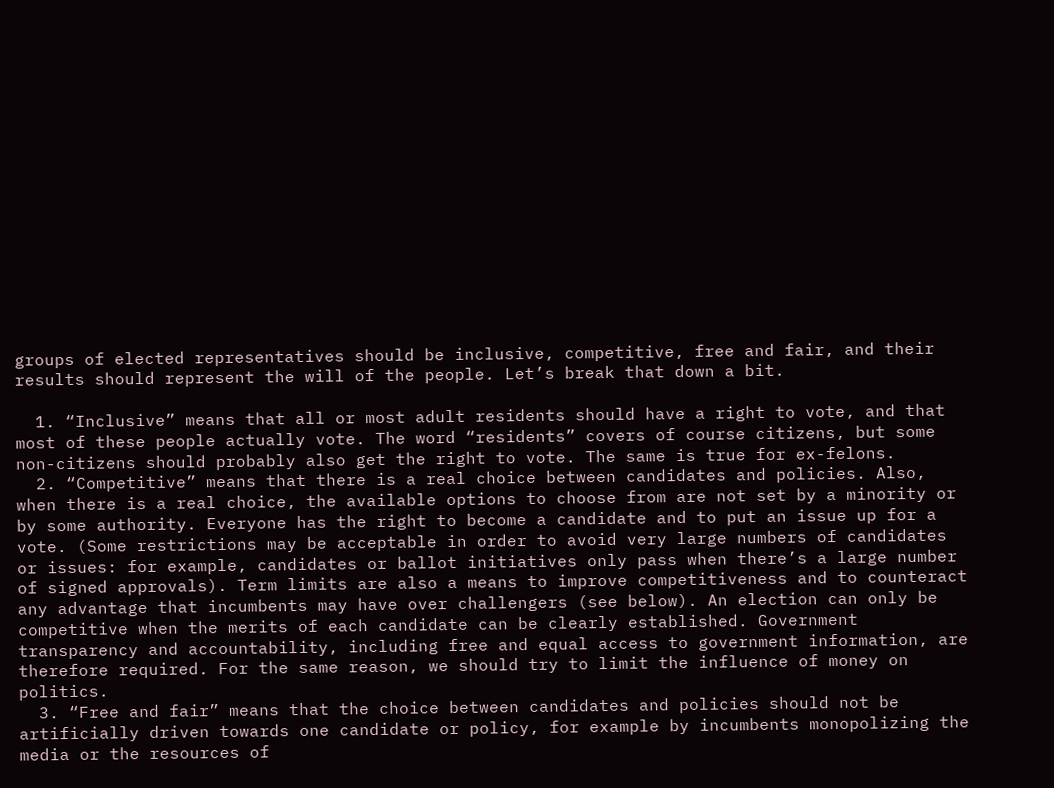groups of elected representatives should be inclusive, competitive, free and fair, and their results should represent the will of the people. Let’s break that down a bit.

  1. “Inclusive” means that all or most adult residents should have a right to vote, and that most of these people actually vote. The word “residents” covers of course citizens, but some non-citizens should probably also get the right to vote. The same is true for ex-felons.
  2. “Competitive” means that there is a real choice between candidates and policies. Also, when there is a real choice, the available options to choose from are not set by a minority or by some authority. Everyone has the right to become a candidate and to put an issue up for a vote. (Some restrictions may be acceptable in order to avoid very large numbers of candidates or issues: for example, candidates or ballot initiatives only pass when there’s a large number of signed approvals). Term limits are also a means to improve competitiveness and to counteract any advantage that incumbents may have over challengers (see below). An election can only be competitive when the merits of each candidate can be clearly established. Government transparency and accountability, including free and equal access to government information, are therefore required. For the same reason, we should try to limit the influence of money on politics.
  3. “Free and fair” means that the choice between candidates and policies should not be  artificially driven towards one candidate or policy, for example by incumbents monopolizing the media or the resources of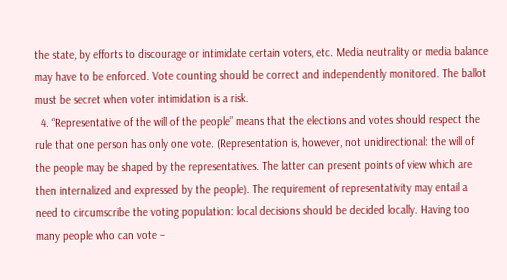the state, by efforts to discourage or intimidate certain voters, etc. Media neutrality or media balance may have to be enforced. Vote counting should be correct and independently monitored. The ballot must be secret when voter intimidation is a risk.
  4. “Representative of the will of the people” means that the elections and votes should respect the rule that one person has only one vote. (Representation is, however, not unidirectional: the will of the people may be shaped by the representatives. The latter can present points of view which are then internalized and expressed by the people). The requirement of representativity may entail a need to circumscribe the voting population: local decisions should be decided locally. Having too many people who can vote –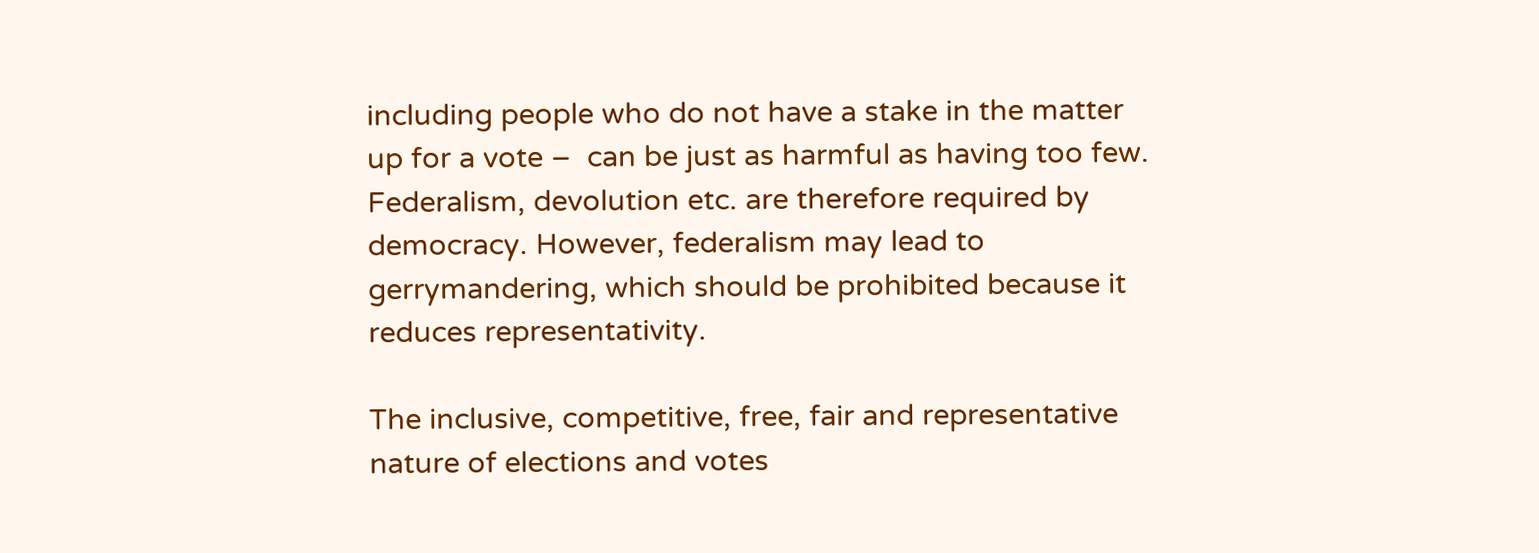including people who do not have a stake in the matter up for a vote –  can be just as harmful as having too few. Federalism, devolution etc. are therefore required by democracy. However, federalism may lead to gerrymandering, which should be prohibited because it reduces representativity.

The inclusive, competitive, free, fair and representative nature of elections and votes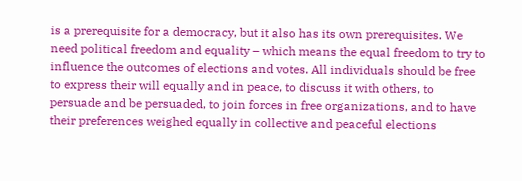is a prerequisite for a democracy, but it also has its own prerequisites. We need political freedom and equality – which means the equal freedom to try to influence the outcomes of elections and votes. All individuals should be free to express their will equally and in peace, to discuss it with others, to persuade and be persuaded, to join forces in free organizations, and to have their preferences weighed equally in collective and peaceful elections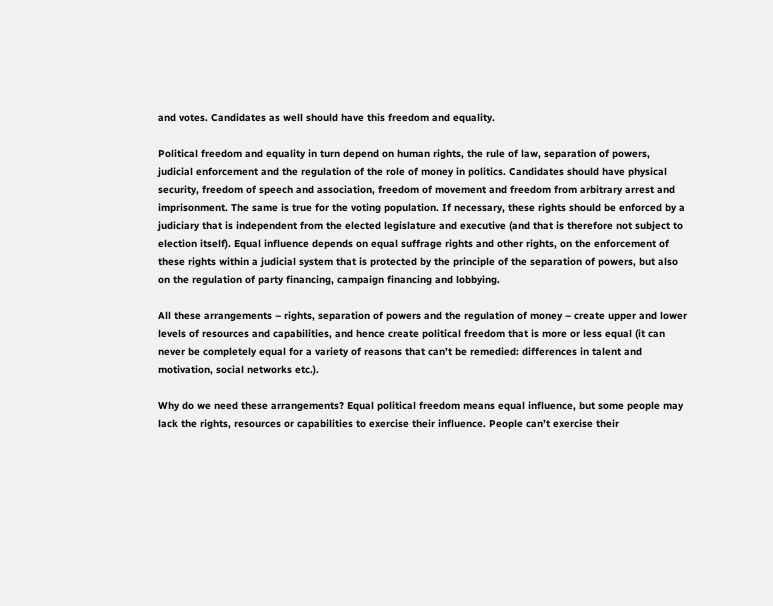and votes. Candidates as well should have this freedom and equality.

Political freedom and equality in turn depend on human rights, the rule of law, separation of powers, judicial enforcement and the regulation of the role of money in politics. Candidates should have physical security, freedom of speech and association, freedom of movement and freedom from arbitrary arrest and imprisonment. The same is true for the voting population. If necessary, these rights should be enforced by a judiciary that is independent from the elected legislature and executive (and that is therefore not subject to election itself). Equal influence depends on equal suffrage rights and other rights, on the enforcement of these rights within a judicial system that is protected by the principle of the separation of powers, but also on the regulation of party financing, campaign financing and lobbying.

All these arrangements – rights, separation of powers and the regulation of money – create upper and lower levels of resources and capabilities, and hence create political freedom that is more or less equal (it can never be completely equal for a variety of reasons that can’t be remedied: differences in talent and motivation, social networks etc.).

Why do we need these arrangements? Equal political freedom means equal influence, but some people may lack the rights, resources or capabilities to exercise their influence. People can’t exercise their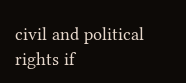civil and political rights if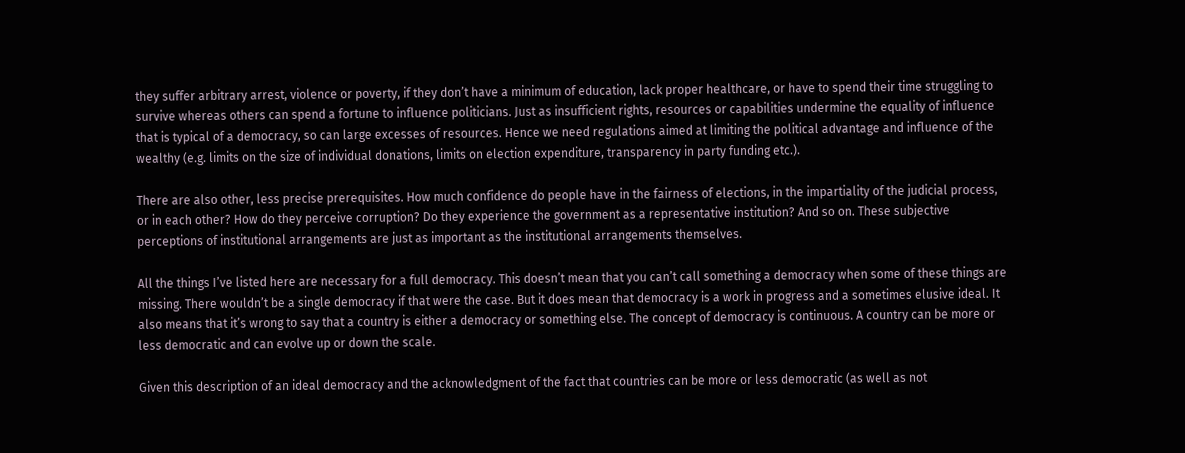they suffer arbitrary arrest, violence or poverty, if they don’t have a minimum of education, lack proper healthcare, or have to spend their time struggling to survive whereas others can spend a fortune to influence politicians. Just as insufficient rights, resources or capabilities undermine the equality of influence that is typical of a democracy, so can large excesses of resources. Hence we need regulations aimed at limiting the political advantage and influence of the wealthy (e.g. limits on the size of individual donations, limits on election expenditure, transparency in party funding etc.).

There are also other, less precise prerequisites. How much confidence do people have in the fairness of elections, in the impartiality of the judicial process, or in each other? How do they perceive corruption? Do they experience the government as a representative institution? And so on. These subjective perceptions of institutional arrangements are just as important as the institutional arrangements themselves.

All the things I’ve listed here are necessary for a full democracy. This doesn’t mean that you can’t call something a democracy when some of these things are missing. There wouldn’t be a single democracy if that were the case. But it does mean that democracy is a work in progress and a sometimes elusive ideal. It also means that it’s wrong to say that a country is either a democracy or something else. The concept of democracy is continuous. A country can be more or less democratic and can evolve up or down the scale.

Given this description of an ideal democracy and the acknowledgment of the fact that countries can be more or less democratic (as well as not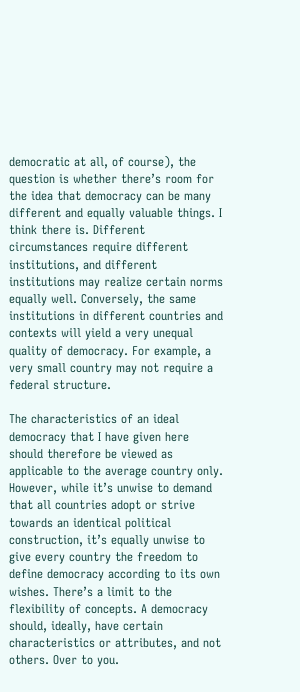democratic at all, of course), the question is whether there’s room for the idea that democracy can be many different and equally valuable things. I think there is. Different circumstances require different institutions, and different institutions may realize certain norms equally well. Conversely, the same institutions in different countries and contexts will yield a very unequal quality of democracy. For example, a very small country may not require a federal structure.

The characteristics of an ideal democracy that I have given here should therefore be viewed as applicable to the average country only. However, while it’s unwise to demand that all countries adopt or strive towards an identical political construction, it’s equally unwise to give every country the freedom to define democracy according to its own wishes. There’s a limit to the flexibility of concepts. A democracy should, ideally, have certain characteristics or attributes, and not others. Over to you.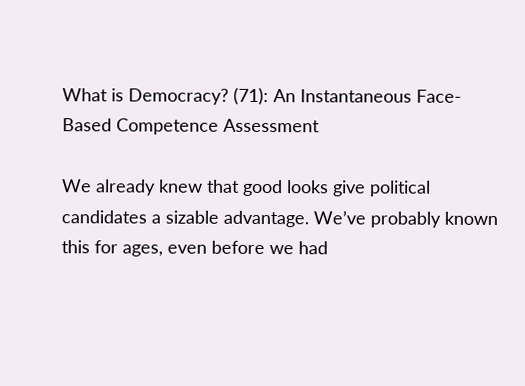What is Democracy? (71): An Instantaneous Face-Based Competence Assessment

We already knew that good looks give political candidates a sizable advantage. We’ve probably known this for ages, even before we had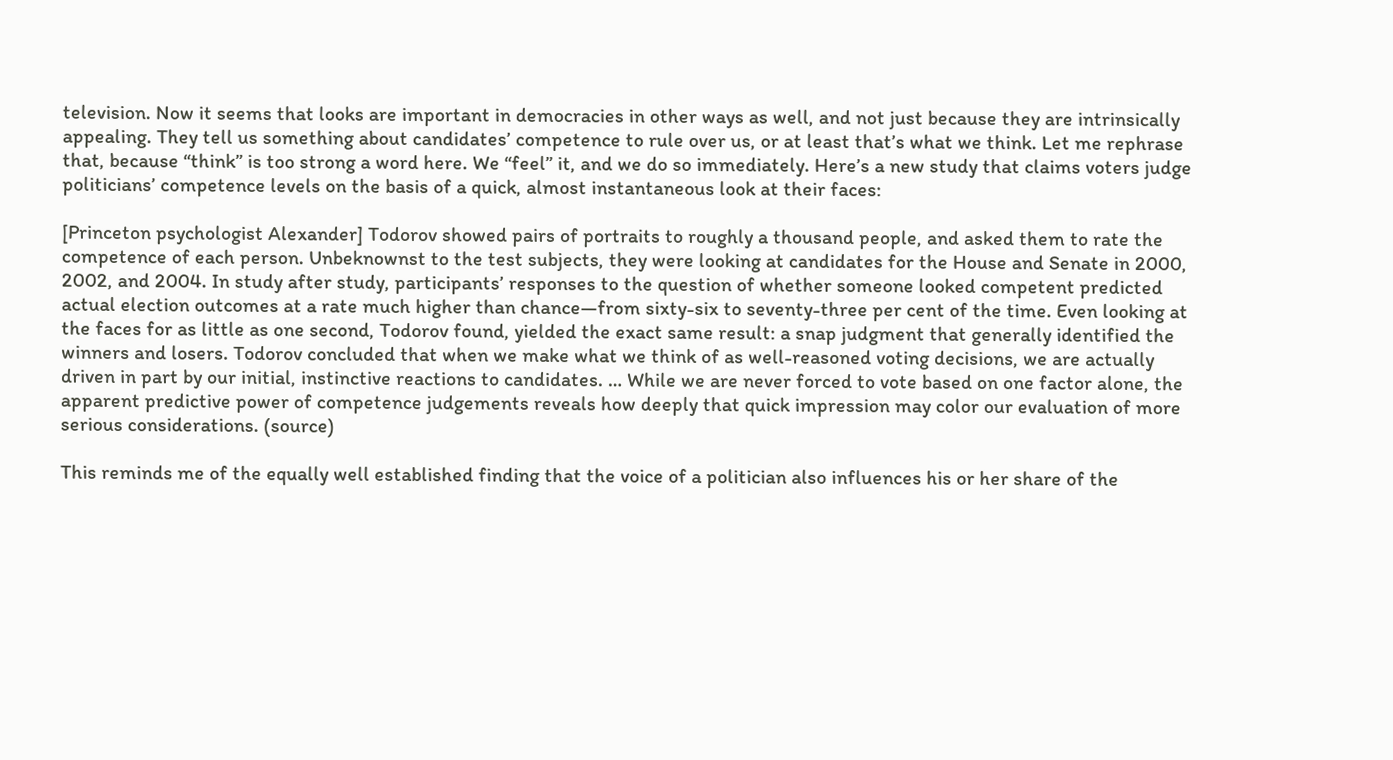television. Now it seems that looks are important in democracies in other ways as well, and not just because they are intrinsically appealing. They tell us something about candidates’ competence to rule over us, or at least that’s what we think. Let me rephrase that, because “think” is too strong a word here. We “feel” it, and we do so immediately. Here’s a new study that claims voters judge politicians’ competence levels on the basis of a quick, almost instantaneous look at their faces:

[Princeton psychologist Alexander] Todorov showed pairs of portraits to roughly a thousand people, and asked them to rate the competence of each person. Unbeknownst to the test subjects, they were looking at candidates for the House and Senate in 2000, 2002, and 2004. In study after study, participants’ responses to the question of whether someone looked competent predicted actual election outcomes at a rate much higher than chance—from sixty-six to seventy-three per cent of the time. Even looking at the faces for as little as one second, Todorov found, yielded the exact same result: a snap judgment that generally identified the winners and losers. Todorov concluded that when we make what we think of as well-reasoned voting decisions, we are actually driven in part by our initial, instinctive reactions to candidates. … While we are never forced to vote based on one factor alone, the apparent predictive power of competence judgements reveals how deeply that quick impression may color our evaluation of more serious considerations. (source)

This reminds me of the equally well established finding that the voice of a politician also influences his or her share of the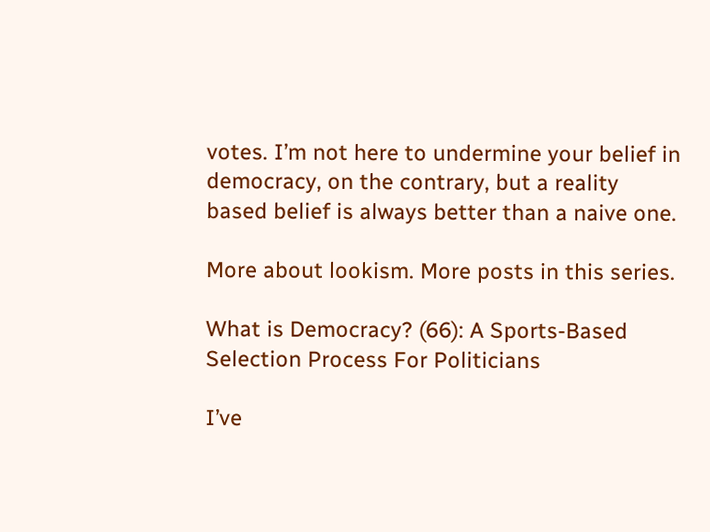votes. I’m not here to undermine your belief in democracy, on the contrary, but a reality based belief is always better than a naive one.

More about lookism. More posts in this series.

What is Democracy? (66): A Sports-Based Selection Process For Politicians

I’ve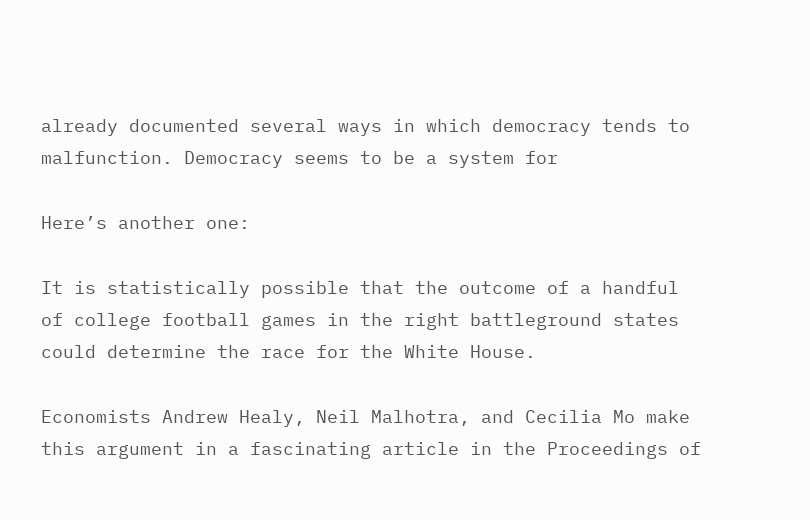already documented several ways in which democracy tends to malfunction. Democracy seems to be a system for

Here’s another one:

It is statistically possible that the outcome of a handful of college football games in the right battleground states could determine the race for the White House.

Economists Andrew Healy, Neil Malhotra, and Cecilia Mo make this argument in a fascinating article in the Proceedings of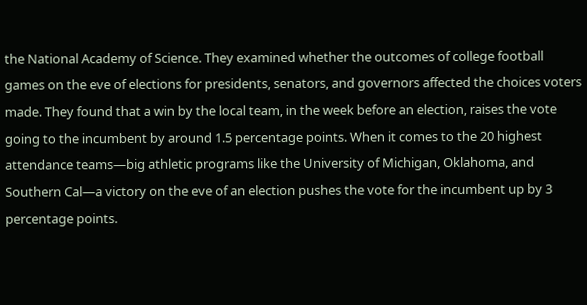the National Academy of Science. They examined whether the outcomes of college football games on the eve of elections for presidents, senators, and governors affected the choices voters made. They found that a win by the local team, in the week before an election, raises the vote going to the incumbent by around 1.5 percentage points. When it comes to the 20 highest attendance teams—big athletic programs like the University of Michigan, Oklahoma, and Southern Cal—a victory on the eve of an election pushes the vote for the incumbent up by 3 percentage points.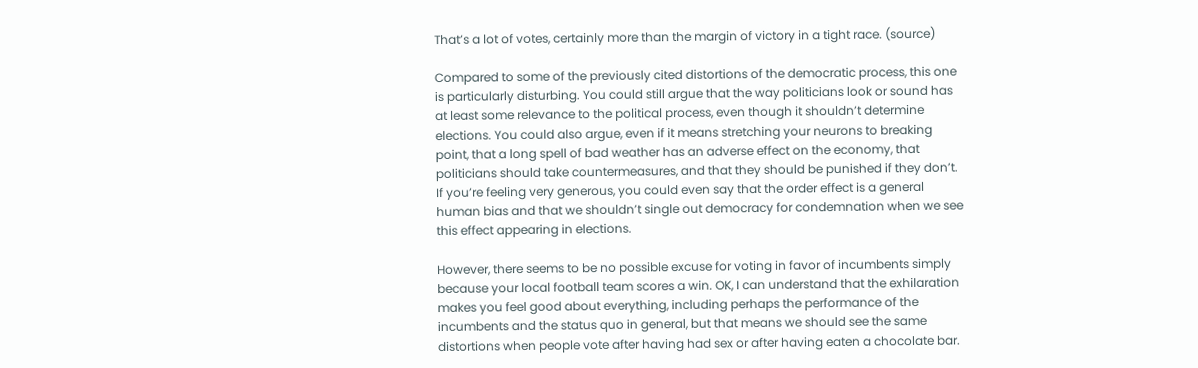That’s a lot of votes, certainly more than the margin of victory in a tight race. (source)

Compared to some of the previously cited distortions of the democratic process, this one is particularly disturbing. You could still argue that the way politicians look or sound has at least some relevance to the political process, even though it shouldn’t determine elections. You could also argue, even if it means stretching your neurons to breaking point, that a long spell of bad weather has an adverse effect on the economy, that politicians should take countermeasures, and that they should be punished if they don’t. If you’re feeling very generous, you could even say that the order effect is a general human bias and that we shouldn’t single out democracy for condemnation when we see this effect appearing in elections.

However, there seems to be no possible excuse for voting in favor of incumbents simply because your local football team scores a win. OK, I can understand that the exhilaration makes you feel good about everything, including perhaps the performance of the incumbents and the status quo in general, but that means we should see the same distortions when people vote after having had sex or after having eaten a chocolate bar.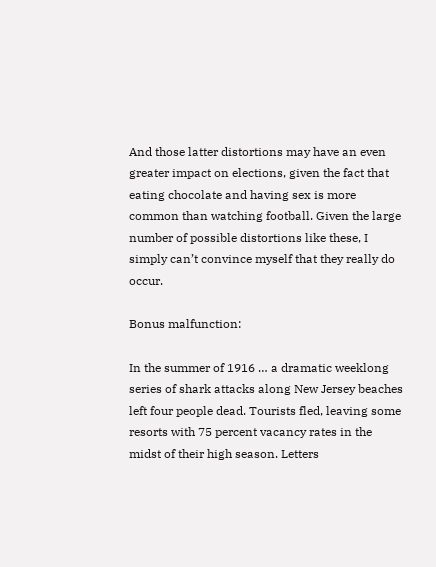And those latter distortions may have an even greater impact on elections, given the fact that eating chocolate and having sex is more common than watching football. Given the large number of possible distortions like these, I simply can’t convince myself that they really do occur.

Bonus malfunction:

In the summer of 1916 … a dramatic weeklong series of shark attacks along New Jersey beaches left four people dead. Tourists fled, leaving some resorts with 75 percent vacancy rates in the midst of their high season. Letters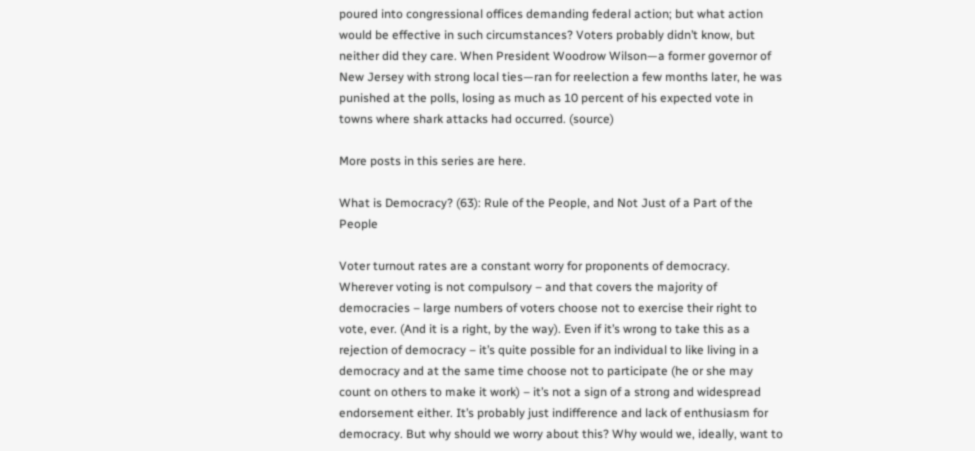poured into congressional offices demanding federal action; but what action would be effective in such circumstances? Voters probably didn’t know, but neither did they care. When President Woodrow Wilson—a former governor of New Jersey with strong local ties—ran for reelection a few months later, he was punished at the polls, losing as much as 10 percent of his expected vote in towns where shark attacks had occurred. (source)

More posts in this series are here.

What is Democracy? (63): Rule of the People, and Not Just of a Part of the People

Voter turnout rates are a constant worry for proponents of democracy. Wherever voting is not compulsory – and that covers the majority of democracies – large numbers of voters choose not to exercise their right to vote, ever. (And it is a right, by the way). Even if it’s wrong to take this as a rejection of democracy – it’s quite possible for an individual to like living in a democracy and at the same time choose not to participate (he or she may count on others to make it work) – it’s not a sign of a strong and widespread endorsement either. It’s probably just indifference and lack of enthusiasm for democracy. But why should we worry about this? Why would we, ideally, want to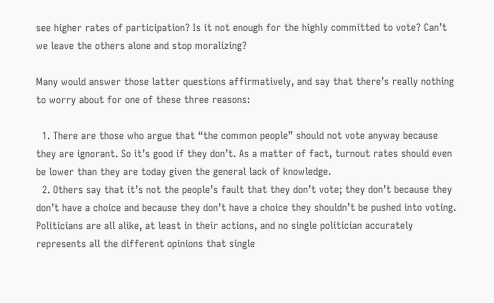see higher rates of participation? Is it not enough for the highly committed to vote? Can’t we leave the others alone and stop moralizing?

Many would answer those latter questions affirmatively, and say that there’s really nothing to worry about for one of these three reasons:

  1. There are those who argue that “the common people” should not vote anyway because they are ignorant. So it’s good if they don’t. As a matter of fact, turnout rates should even be lower than they are today given the general lack of knowledge.
  2. Others say that it’s not the people’s fault that they don’t vote; they don’t because they don’t have a choice and because they don’t have a choice they shouldn’t be pushed into voting. Politicians are all alike, at least in their actions, and no single politician accurately represents all the different opinions that single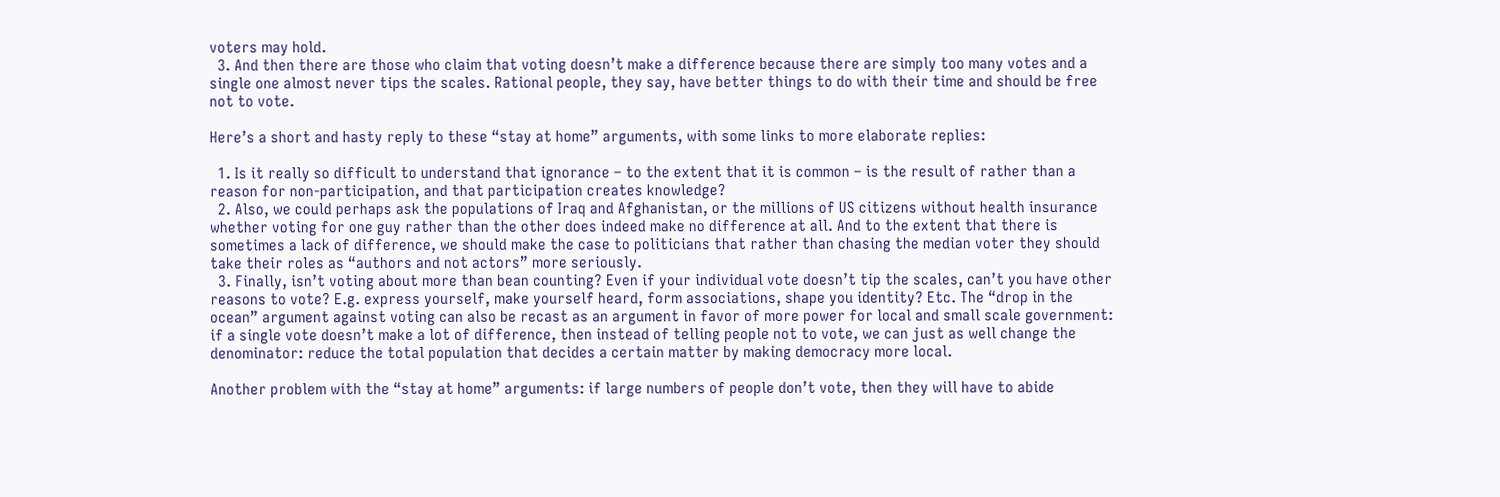voters may hold.
  3. And then there are those who claim that voting doesn’t make a difference because there are simply too many votes and a single one almost never tips the scales. Rational people, they say, have better things to do with their time and should be free not to vote.

Here’s a short and hasty reply to these “stay at home” arguments, with some links to more elaborate replies:

  1. Is it really so difficult to understand that ignorance – to the extent that it is common – is the result of rather than a reason for non-participation, and that participation creates knowledge?
  2. Also, we could perhaps ask the populations of Iraq and Afghanistan, or the millions of US citizens without health insurance whether voting for one guy rather than the other does indeed make no difference at all. And to the extent that there is sometimes a lack of difference, we should make the case to politicians that rather than chasing the median voter they should take their roles as “authors and not actors” more seriously.
  3. Finally, isn’t voting about more than bean counting? Even if your individual vote doesn’t tip the scales, can’t you have other reasons to vote? E.g. express yourself, make yourself heard, form associations, shape you identity? Etc. The “drop in the ocean” argument against voting can also be recast as an argument in favor of more power for local and small scale government: if a single vote doesn’t make a lot of difference, then instead of telling people not to vote, we can just as well change the denominator: reduce the total population that decides a certain matter by making democracy more local.

Another problem with the “stay at home” arguments: if large numbers of people don’t vote, then they will have to abide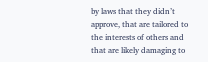by laws that they didn’t approve, that are tailored to the interests of others and that are likely damaging to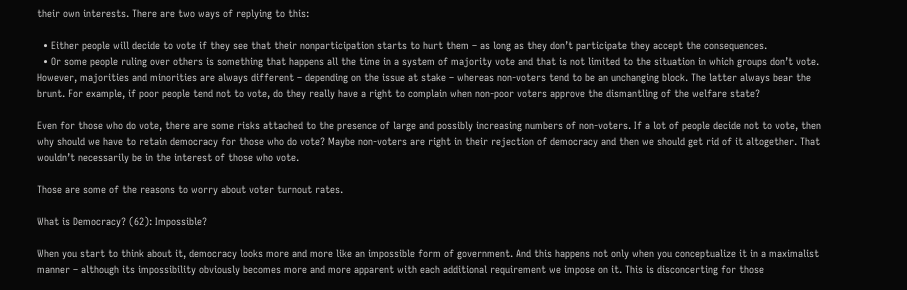their own interests. There are two ways of replying to this:

  • Either people will decide to vote if they see that their nonparticipation starts to hurt them – as long as they don’t participate they accept the consequences.
  • Or some people ruling over others is something that happens all the time in a system of majority vote and that is not limited to the situation in which groups don’t vote. However, majorities and minorities are always different – depending on the issue at stake – whereas non-voters tend to be an unchanging block. The latter always bear the brunt. For example, if poor people tend not to vote, do they really have a right to complain when non-poor voters approve the dismantling of the welfare state?

Even for those who do vote, there are some risks attached to the presence of large and possibly increasing numbers of non-voters. If a lot of people decide not to vote, then why should we have to retain democracy for those who do vote? Maybe non-voters are right in their rejection of democracy and then we should get rid of it altogether. That wouldn’t necessarily be in the interest of those who vote.

Those are some of the reasons to worry about voter turnout rates.

What is Democracy? (62): Impossible?

When you start to think about it, democracy looks more and more like an impossible form of government. And this happens not only when you conceptualize it in a maximalist manner – although its impossibility obviously becomes more and more apparent with each additional requirement we impose on it. This is disconcerting for those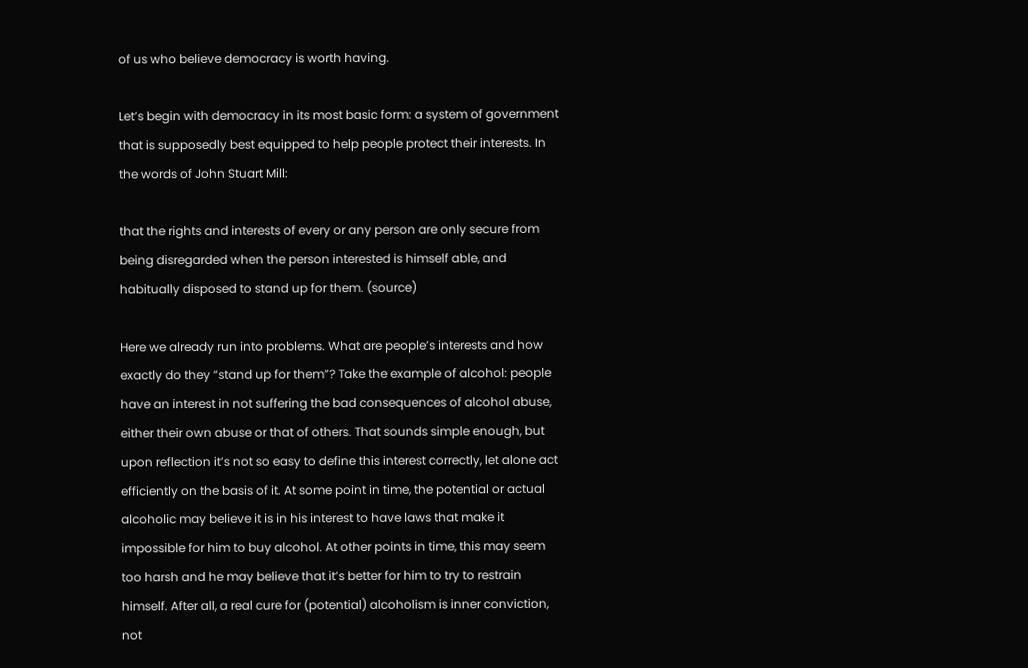of us who believe democracy is worth having.

Let’s begin with democracy in its most basic form: a system of government that is supposedly best equipped to help people protect their interests. In the words of John Stuart Mill:

that the rights and interests of every or any person are only secure from being disregarded when the person interested is himself able, and habitually disposed to stand up for them. (source)

Here we already run into problems. What are people’s interests and how exactly do they “stand up for them”? Take the example of alcohol: people have an interest in not suffering the bad consequences of alcohol abuse, either their own abuse or that of others. That sounds simple enough, but upon reflection it’s not so easy to define this interest correctly, let alone act efficiently on the basis of it. At some point in time, the potential or actual alcoholic may believe it is in his interest to have laws that make it impossible for him to buy alcohol. At other points in time, this may seem too harsh and he may believe that it’s better for him to try to restrain himself. After all, a real cure for (potential) alcoholism is inner conviction, not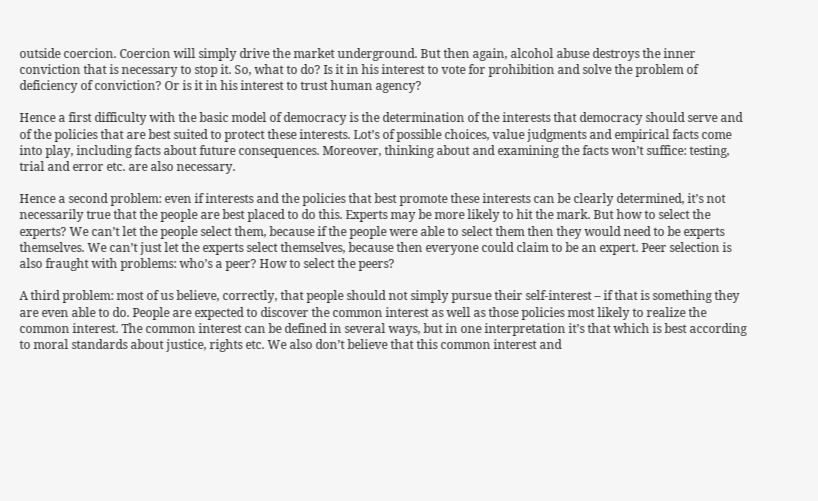outside coercion. Coercion will simply drive the market underground. But then again, alcohol abuse destroys the inner conviction that is necessary to stop it. So, what to do? Is it in his interest to vote for prohibition and solve the problem of deficiency of conviction? Or is it in his interest to trust human agency?

Hence a first difficulty with the basic model of democracy is the determination of the interests that democracy should serve and of the policies that are best suited to protect these interests. Lot’s of possible choices, value judgments and empirical facts come into play, including facts about future consequences. Moreover, thinking about and examining the facts won’t suffice: testing, trial and error etc. are also necessary.

Hence a second problem: even if interests and the policies that best promote these interests can be clearly determined, it’s not necessarily true that the people are best placed to do this. Experts may be more likely to hit the mark. But how to select the experts? We can’t let the people select them, because if the people were able to select them then they would need to be experts themselves. We can’t just let the experts select themselves, because then everyone could claim to be an expert. Peer selection is also fraught with problems: who’s a peer? How to select the peers?

A third problem: most of us believe, correctly, that people should not simply pursue their self-interest – if that is something they are even able to do. People are expected to discover the common interest as well as those policies most likely to realize the common interest. The common interest can be defined in several ways, but in one interpretation it’s that which is best according to moral standards about justice, rights etc. We also don’t believe that this common interest and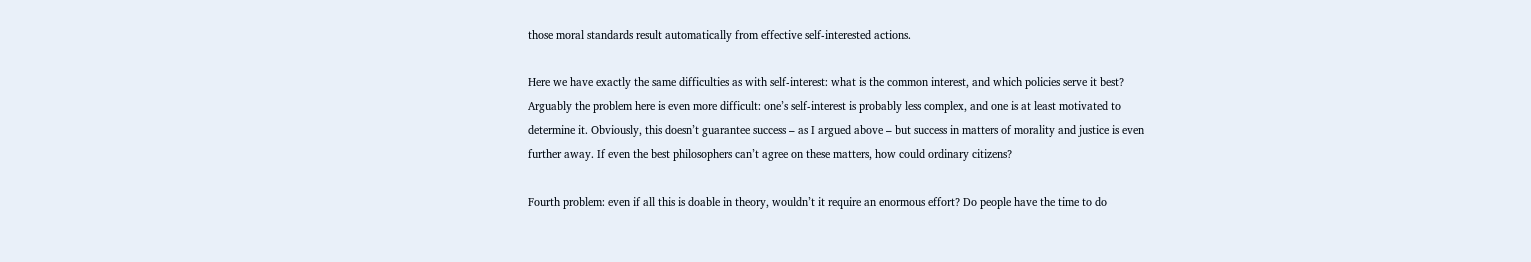those moral standards result automatically from effective self-interested actions.

Here we have exactly the same difficulties as with self-interest: what is the common interest, and which policies serve it best? Arguably the problem here is even more difficult: one’s self-interest is probably less complex, and one is at least motivated to determine it. Obviously, this doesn’t guarantee success – as I argued above – but success in matters of morality and justice is even further away. If even the best philosophers can’t agree on these matters, how could ordinary citizens?

Fourth problem: even if all this is doable in theory, wouldn’t it require an enormous effort? Do people have the time to do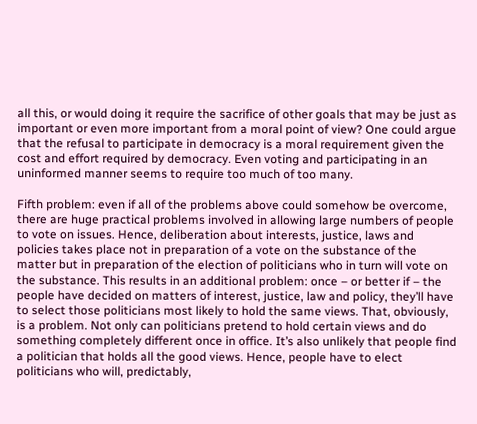all this, or would doing it require the sacrifice of other goals that may be just as important or even more important from a moral point of view? One could argue that the refusal to participate in democracy is a moral requirement given the cost and effort required by democracy. Even voting and participating in an uninformed manner seems to require too much of too many.

Fifth problem: even if all of the problems above could somehow be overcome, there are huge practical problems involved in allowing large numbers of people to vote on issues. Hence, deliberation about interests, justice, laws and policies takes place not in preparation of a vote on the substance of the matter but in preparation of the election of politicians who in turn will vote on the substance. This results in an additional problem: once – or better if – the people have decided on matters of interest, justice, law and policy, they’ll have to select those politicians most likely to hold the same views. That, obviously, is a problem. Not only can politicians pretend to hold certain views and do something completely different once in office. It’s also unlikely that people find a politician that holds all the good views. Hence, people have to elect politicians who will, predictably,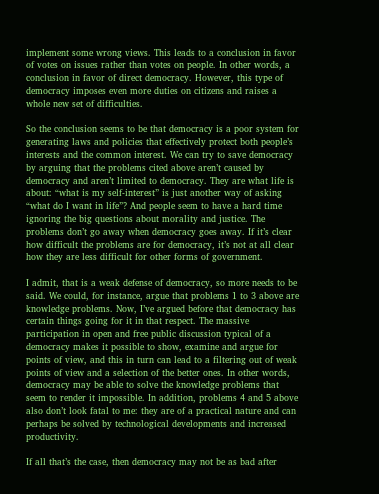implement some wrong views. This leads to a conclusion in favor of votes on issues rather than votes on people. In other words, a conclusion in favor of direct democracy. However, this type of democracy imposes even more duties on citizens and raises a whole new set of difficulties.

So the conclusion seems to be that democracy is a poor system for generating laws and policies that effectively protect both people’s interests and the common interest. We can try to save democracy by arguing that the problems cited above aren’t caused by democracy and aren’t limited to democracy. They are what life is about: “what is my self-interest” is just another way of asking “what do I want in life”? And people seem to have a hard time ignoring the big questions about morality and justice. The problems don’t go away when democracy goes away. If it’s clear how difficult the problems are for democracy, it’s not at all clear how they are less difficult for other forms of government.

I admit, that is a weak defense of democracy, so more needs to be said. We could, for instance, argue that problems 1 to 3 above are knowledge problems. Now, I’ve argued before that democracy has certain things going for it in that respect. The massive participation in open and free public discussion typical of a democracy makes it possible to show, examine and argue for points of view, and this in turn can lead to a filtering out of weak points of view and a selection of the better ones. In other words, democracy may be able to solve the knowledge problems that seem to render it impossible. In addition, problems 4 and 5 above also don’t look fatal to me: they are of a practical nature and can perhaps be solved by technological developments and increased productivity.

If all that’s the case, then democracy may not be as bad after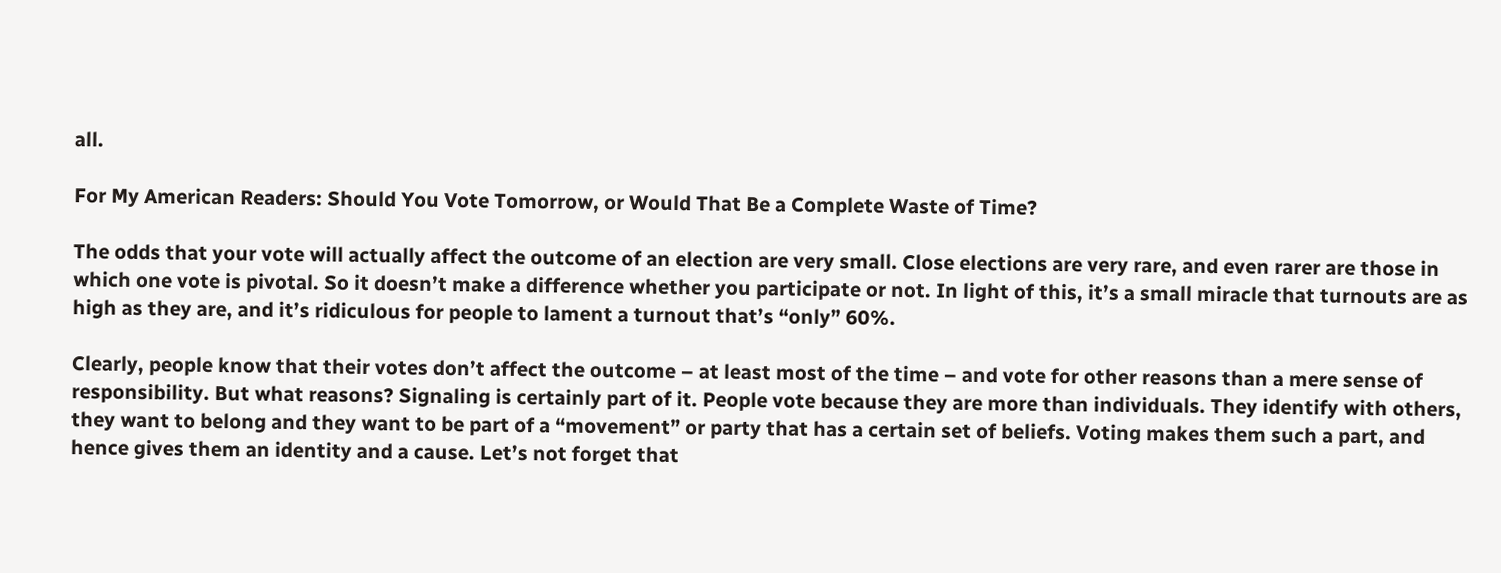all.

For My American Readers: Should You Vote Tomorrow, or Would That Be a Complete Waste of Time?

The odds that your vote will actually affect the outcome of an election are very small. Close elections are very rare, and even rarer are those in which one vote is pivotal. So it doesn’t make a difference whether you participate or not. In light of this, it’s a small miracle that turnouts are as high as they are, and it’s ridiculous for people to lament a turnout that’s “only” 60%.

Clearly, people know that their votes don’t affect the outcome – at least most of the time – and vote for other reasons than a mere sense of responsibility. But what reasons? Signaling is certainly part of it. People vote because they are more than individuals. They identify with others, they want to belong and they want to be part of a “movement” or party that has a certain set of beliefs. Voting makes them such a part, and hence gives them an identity and a cause. Let’s not forget that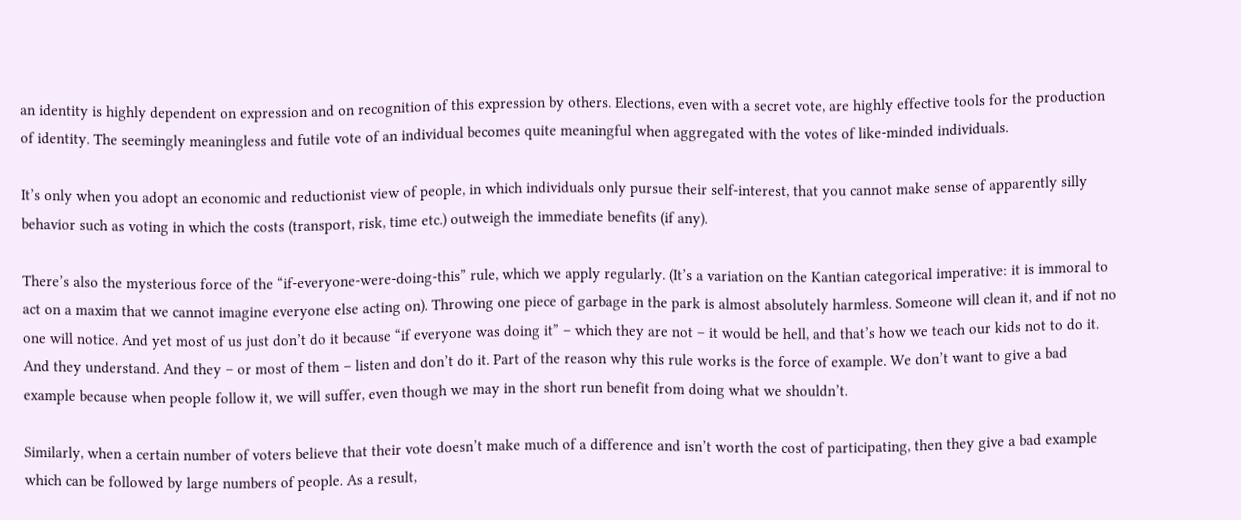an identity is highly dependent on expression and on recognition of this expression by others. Elections, even with a secret vote, are highly effective tools for the production of identity. The seemingly meaningless and futile vote of an individual becomes quite meaningful when aggregated with the votes of like-minded individuals.

It’s only when you adopt an economic and reductionist view of people, in which individuals only pursue their self-interest, that you cannot make sense of apparently silly behavior such as voting in which the costs (transport, risk, time etc.) outweigh the immediate benefits (if any).

There’s also the mysterious force of the “if-everyone-were-doing-this” rule, which we apply regularly. (It’s a variation on the Kantian categorical imperative: it is immoral to act on a maxim that we cannot imagine everyone else acting on). Throwing one piece of garbage in the park is almost absolutely harmless. Someone will clean it, and if not no one will notice. And yet most of us just don’t do it because “if everyone was doing it” – which they are not – it would be hell, and that’s how we teach our kids not to do it. And they understand. And they – or most of them – listen and don’t do it. Part of the reason why this rule works is the force of example. We don’t want to give a bad example because when people follow it, we will suffer, even though we may in the short run benefit from doing what we shouldn’t.

Similarly, when a certain number of voters believe that their vote doesn’t make much of a difference and isn’t worth the cost of participating, then they give a bad example which can be followed by large numbers of people. As a result,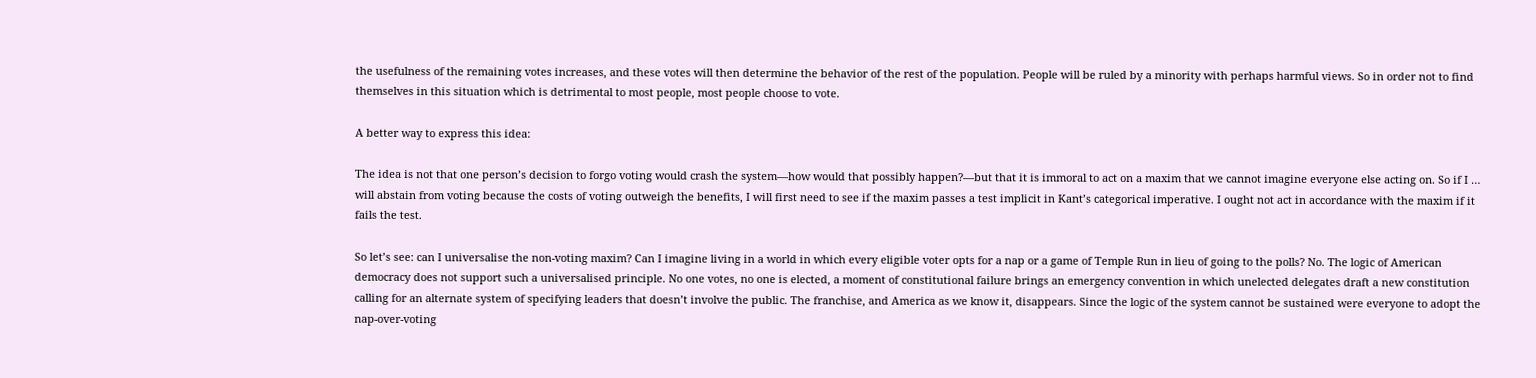the usefulness of the remaining votes increases, and these votes will then determine the behavior of the rest of the population. People will be ruled by a minority with perhaps harmful views. So in order not to find themselves in this situation which is detrimental to most people, most people choose to vote.

A better way to express this idea:

The idea is not that one person’s decision to forgo voting would crash the system—how would that possibly happen?—but that it is immoral to act on a maxim that we cannot imagine everyone else acting on. So if I … will abstain from voting because the costs of voting outweigh the benefits, I will first need to see if the maxim passes a test implicit in Kant’s categorical imperative. I ought not act in accordance with the maxim if it fails the test.

So let’s see: can I universalise the non-voting maxim? Can I imagine living in a world in which every eligible voter opts for a nap or a game of Temple Run in lieu of going to the polls? No. The logic of American democracy does not support such a universalised principle. No one votes, no one is elected, a moment of constitutional failure brings an emergency convention in which unelected delegates draft a new constitution calling for an alternate system of specifying leaders that doesn’t involve the public. The franchise, and America as we know it, disappears. Since the logic of the system cannot be sustained were everyone to adopt the nap-over-voting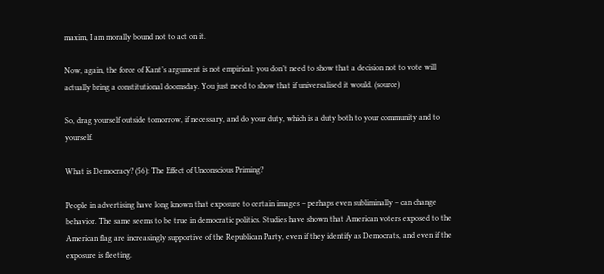maxim, I am morally bound not to act on it.

Now, again, the force of Kant’s argument is not empirical: you don’t need to show that a decision not to vote will actually bring a constitutional doomsday. You just need to show that if universalised it would. (source)

So, drag yourself outside tomorrow, if necessary, and do your duty, which is a duty both to your community and to yourself.

What is Democracy? (56): The Effect of Unconscious Priming?

People in advertising have long known that exposure to certain images – perhaps even subliminally – can change behavior. The same seems to be true in democratic politics. Studies have shown that American voters exposed to the American flag are increasingly supportive of the Republican Party, even if they identify as Democrats, and even if the exposure is fleeting.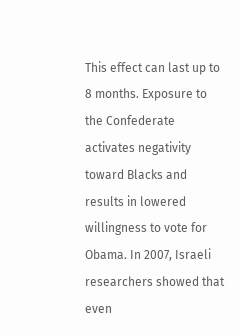This effect can last up to 8 months. Exposure to the Confederate activates negativity toward Blacks and results in lowered willingness to vote for Obama. In 2007, Israeli researchers showed that even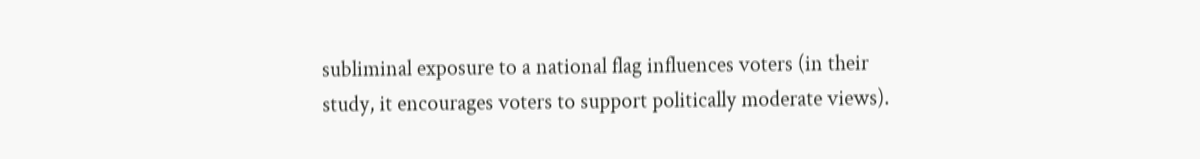subliminal exposure to a national flag influences voters (in their study, it encourages voters to support politically moderate views).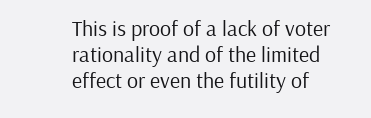This is proof of a lack of voter rationality and of the limited effect or even the futility of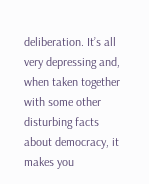deliberation. It’s all very depressing and, when taken together with some other disturbing facts about democracy, it makes you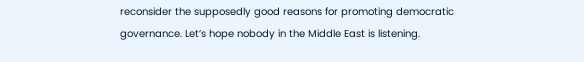reconsider the supposedly good reasons for promoting democratic governance. Let’s hope nobody in the Middle East is listening.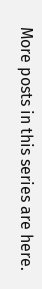More posts in this series are here.